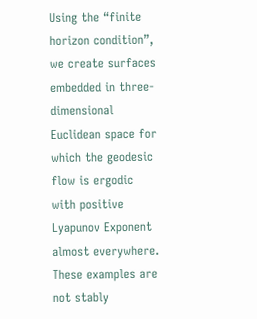Using the “finite horizon condition”, we create surfaces embedded in three-dimensional Euclidean space for which the geodesic flow is ergodic with positive Lyapunov Exponent almost everywhere. These examples are not stably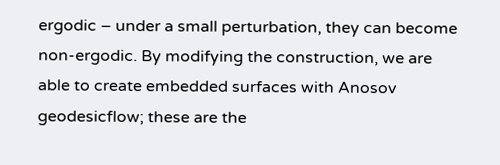ergodic – under a small perturbation, they can become non-ergodic. By modifying the construction, we are able to create embedded surfaces with Anosov geodesicflow; these are the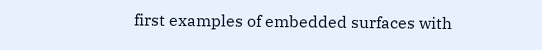first examples of embedded surfaces with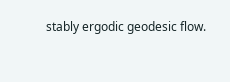stably ergodic geodesic flow.